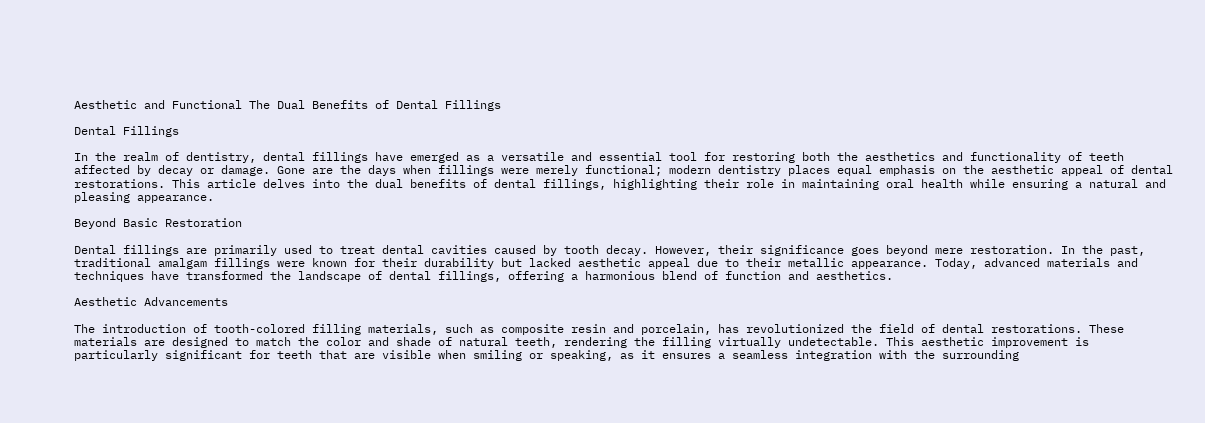Aesthetic and Functional The Dual Benefits of Dental Fillings

Dental Fillings

In the realm of dentistry, dental fillings have emerged as a versatile and essential tool for restoring both the aesthetics and functionality of teeth affected by decay or damage. Gone are the days when fillings were merely functional; modern dentistry places equal emphasis on the aesthetic appeal of dental restorations. This article delves into the dual benefits of dental fillings, highlighting their role in maintaining oral health while ensuring a natural and pleasing appearance.

Beyond Basic Restoration

Dental fillings are primarily used to treat dental cavities caused by tooth decay. However, their significance goes beyond mere restoration. In the past, traditional amalgam fillings were known for their durability but lacked aesthetic appeal due to their metallic appearance. Today, advanced materials and techniques have transformed the landscape of dental fillings, offering a harmonious blend of function and aesthetics.

Aesthetic Advancements

The introduction of tooth-colored filling materials, such as composite resin and porcelain, has revolutionized the field of dental restorations. These materials are designed to match the color and shade of natural teeth, rendering the filling virtually undetectable. This aesthetic improvement is particularly significant for teeth that are visible when smiling or speaking, as it ensures a seamless integration with the surrounding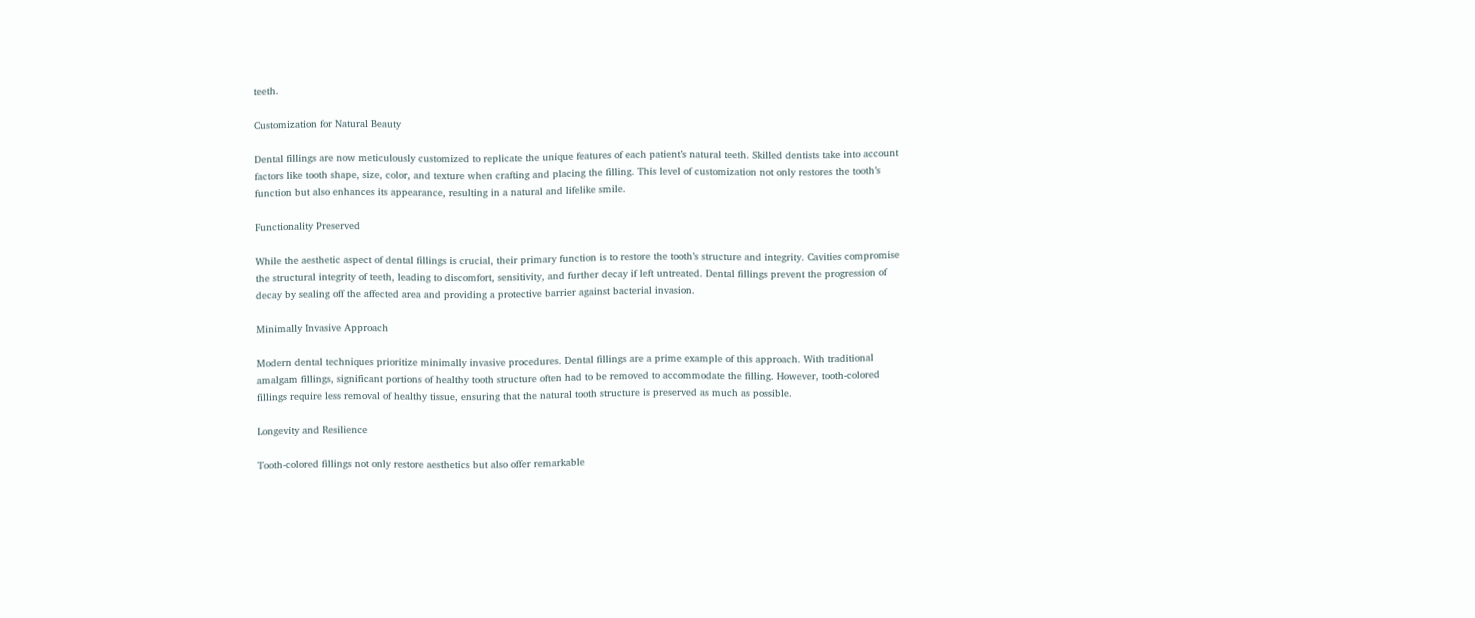teeth.

Customization for Natural Beauty

Dental fillings are now meticulously customized to replicate the unique features of each patient’s natural teeth. Skilled dentists take into account factors like tooth shape, size, color, and texture when crafting and placing the filling. This level of customization not only restores the tooth’s function but also enhances its appearance, resulting in a natural and lifelike smile.

Functionality Preserved

While the aesthetic aspect of dental fillings is crucial, their primary function is to restore the tooth’s structure and integrity. Cavities compromise the structural integrity of teeth, leading to discomfort, sensitivity, and further decay if left untreated. Dental fillings prevent the progression of decay by sealing off the affected area and providing a protective barrier against bacterial invasion.

Minimally Invasive Approach

Modern dental techniques prioritize minimally invasive procedures. Dental fillings are a prime example of this approach. With traditional amalgam fillings, significant portions of healthy tooth structure often had to be removed to accommodate the filling. However, tooth-colored fillings require less removal of healthy tissue, ensuring that the natural tooth structure is preserved as much as possible.

Longevity and Resilience

Tooth-colored fillings not only restore aesthetics but also offer remarkable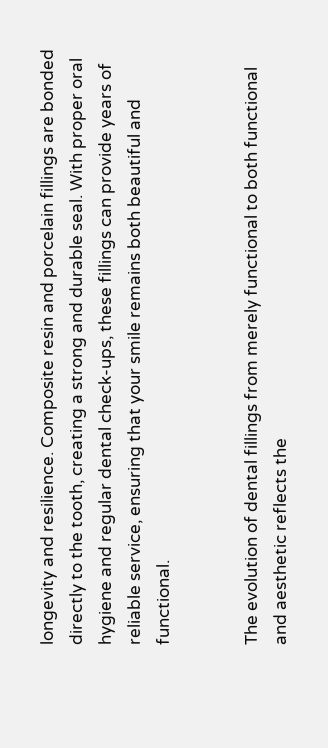longevity and resilience. Composite resin and porcelain fillings are bonded directly to the tooth, creating a strong and durable seal. With proper oral hygiene and regular dental check-ups, these fillings can provide years of reliable service, ensuring that your smile remains both beautiful and functional.


The evolution of dental fillings from merely functional to both functional and aesthetic reflects the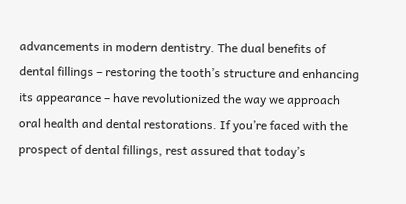advancements in modern dentistry. The dual benefits of dental fillings – restoring the tooth’s structure and enhancing its appearance – have revolutionized the way we approach oral health and dental restorations. If you’re faced with the prospect of dental fillings, rest assured that today’s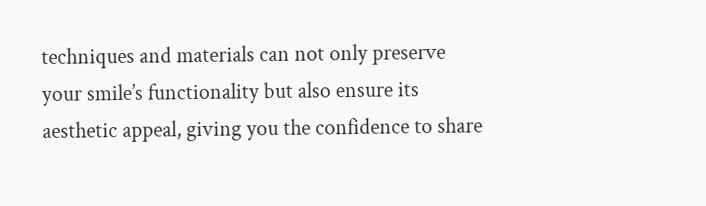techniques and materials can not only preserve your smile’s functionality but also ensure its aesthetic appeal, giving you the confidence to share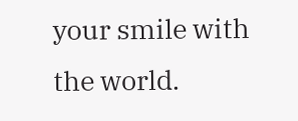your smile with the world.